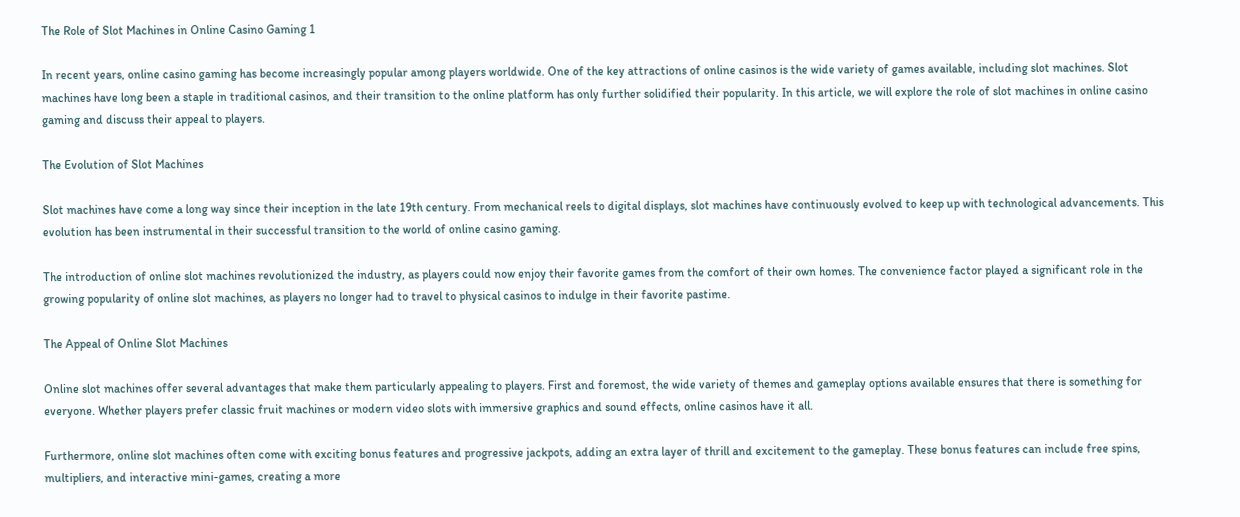The Role of Slot Machines in Online Casino Gaming 1

In recent years, online casino gaming has become increasingly popular among players worldwide. One of the key attractions of online casinos is the wide variety of games available, including slot machines. Slot machines have long been a staple in traditional casinos, and their transition to the online platform has only further solidified their popularity. In this article, we will explore the role of slot machines in online casino gaming and discuss their appeal to players.

The Evolution of Slot Machines

Slot machines have come a long way since their inception in the late 19th century. From mechanical reels to digital displays, slot machines have continuously evolved to keep up with technological advancements. This evolution has been instrumental in their successful transition to the world of online casino gaming.

The introduction of online slot machines revolutionized the industry, as players could now enjoy their favorite games from the comfort of their own homes. The convenience factor played a significant role in the growing popularity of online slot machines, as players no longer had to travel to physical casinos to indulge in their favorite pastime.

The Appeal of Online Slot Machines

Online slot machines offer several advantages that make them particularly appealing to players. First and foremost, the wide variety of themes and gameplay options available ensures that there is something for everyone. Whether players prefer classic fruit machines or modern video slots with immersive graphics and sound effects, online casinos have it all.

Furthermore, online slot machines often come with exciting bonus features and progressive jackpots, adding an extra layer of thrill and excitement to the gameplay. These bonus features can include free spins, multipliers, and interactive mini-games, creating a more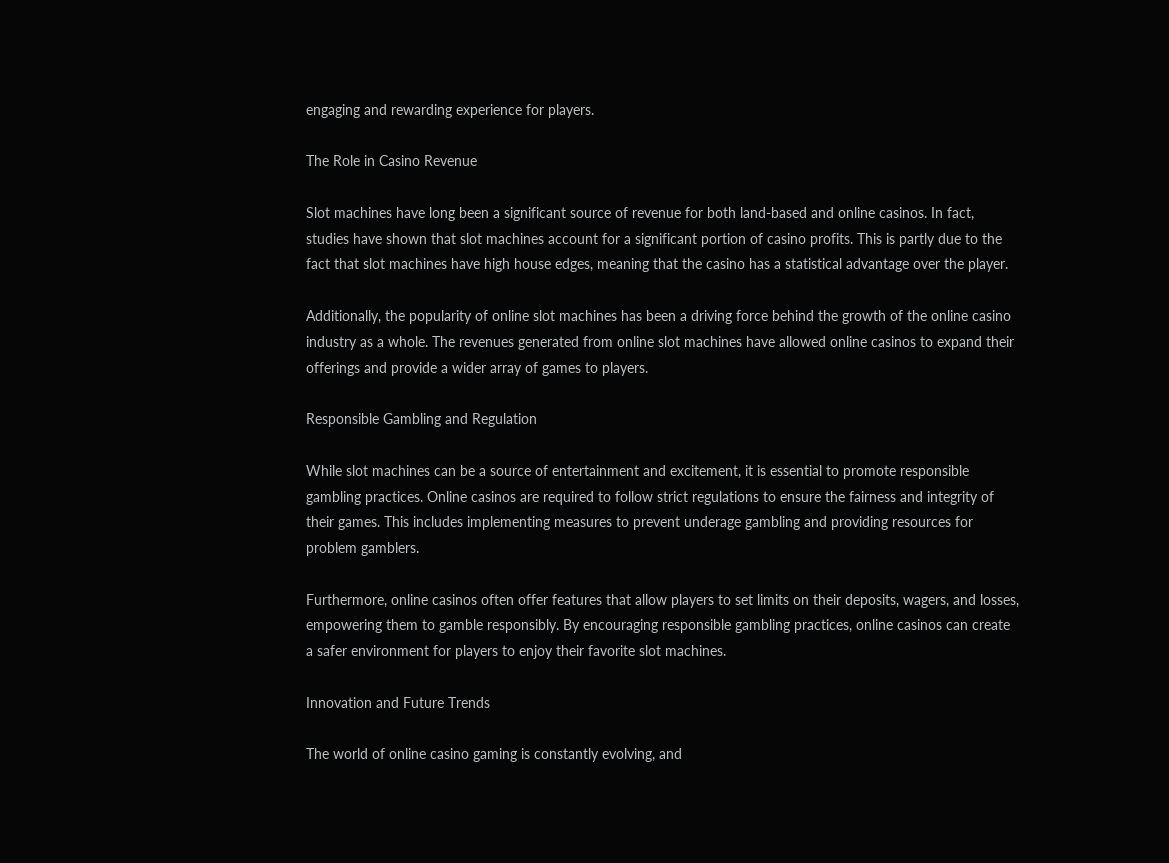engaging and rewarding experience for players.

The Role in Casino Revenue

Slot machines have long been a significant source of revenue for both land-based and online casinos. In fact, studies have shown that slot machines account for a significant portion of casino profits. This is partly due to the fact that slot machines have high house edges, meaning that the casino has a statistical advantage over the player.

Additionally, the popularity of online slot machines has been a driving force behind the growth of the online casino industry as a whole. The revenues generated from online slot machines have allowed online casinos to expand their offerings and provide a wider array of games to players.

Responsible Gambling and Regulation

While slot machines can be a source of entertainment and excitement, it is essential to promote responsible gambling practices. Online casinos are required to follow strict regulations to ensure the fairness and integrity of their games. This includes implementing measures to prevent underage gambling and providing resources for problem gamblers.

Furthermore, online casinos often offer features that allow players to set limits on their deposits, wagers, and losses, empowering them to gamble responsibly. By encouraging responsible gambling practices, online casinos can create a safer environment for players to enjoy their favorite slot machines.

Innovation and Future Trends

The world of online casino gaming is constantly evolving, and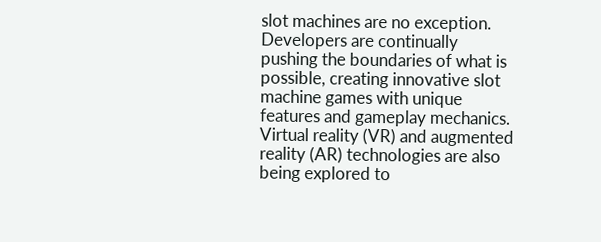slot machines are no exception. Developers are continually pushing the boundaries of what is possible, creating innovative slot machine games with unique features and gameplay mechanics. Virtual reality (VR) and augmented reality (AR) technologies are also being explored to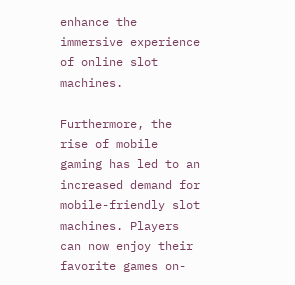enhance the immersive experience of online slot machines.

Furthermore, the rise of mobile gaming has led to an increased demand for mobile-friendly slot machines. Players can now enjoy their favorite games on-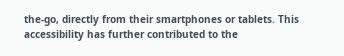the-go, directly from their smartphones or tablets. This accessibility has further contributed to the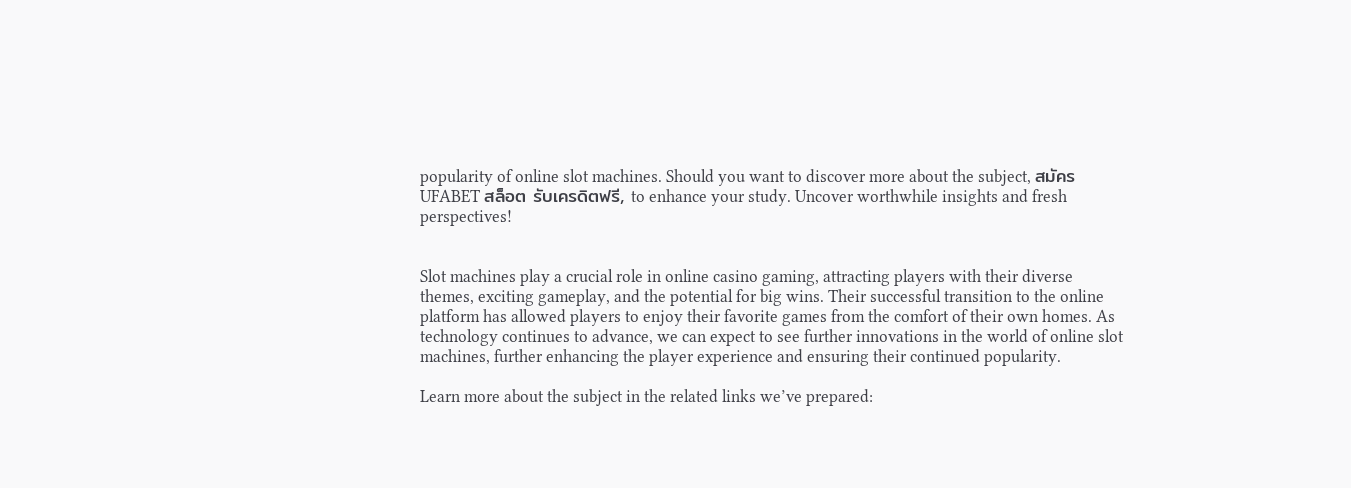popularity of online slot machines. Should you want to discover more about the subject, สมัคร UFABET สล็อต รับเครดิตฟรี, to enhance your study. Uncover worthwhile insights and fresh perspectives!


Slot machines play a crucial role in online casino gaming, attracting players with their diverse themes, exciting gameplay, and the potential for big wins. Their successful transition to the online platform has allowed players to enjoy their favorite games from the comfort of their own homes. As technology continues to advance, we can expect to see further innovations in the world of online slot machines, further enhancing the player experience and ensuring their continued popularity.

Learn more about the subject in the related links we’ve prepared: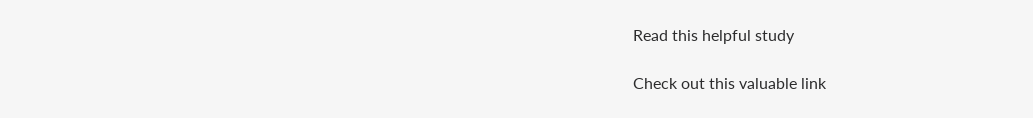Read this helpful study

Check out this valuable link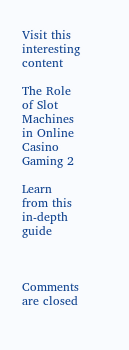Visit this interesting content

The Role of Slot Machines in Online Casino Gaming 2

Learn from this in-depth guide



Comments are closed